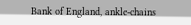Bank of England, ankle-chains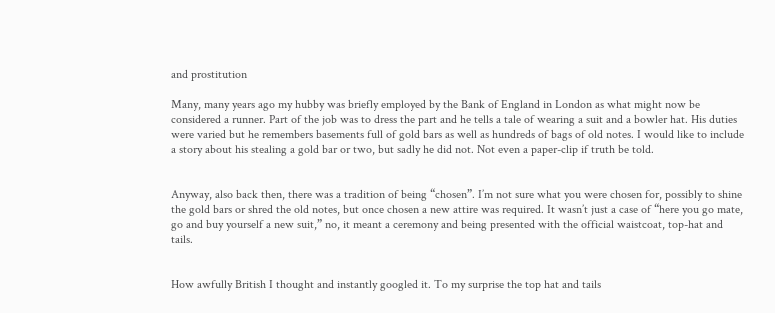and prostitution

Many, many years ago my hubby was briefly employed by the Bank of England in London as what might now be considered a runner. Part of the job was to dress the part and he tells a tale of wearing a suit and a bowler hat. His duties were varied but he remembers basements full of gold bars as well as hundreds of bags of old notes. I would like to include a story about his stealing a gold bar or two, but sadly he did not. Not even a paper-clip if truth be told.


Anyway, also back then, there was a tradition of being “chosen”. I’m not sure what you were chosen for, possibly to shine the gold bars or shred the old notes, but once chosen a new attire was required. It wasn’t just a case of “here you go mate, go and buy yourself a new suit,” no, it meant a ceremony and being presented with the official waistcoat, top-hat and tails.


How awfully British I thought and instantly googled it. To my surprise the top hat and tails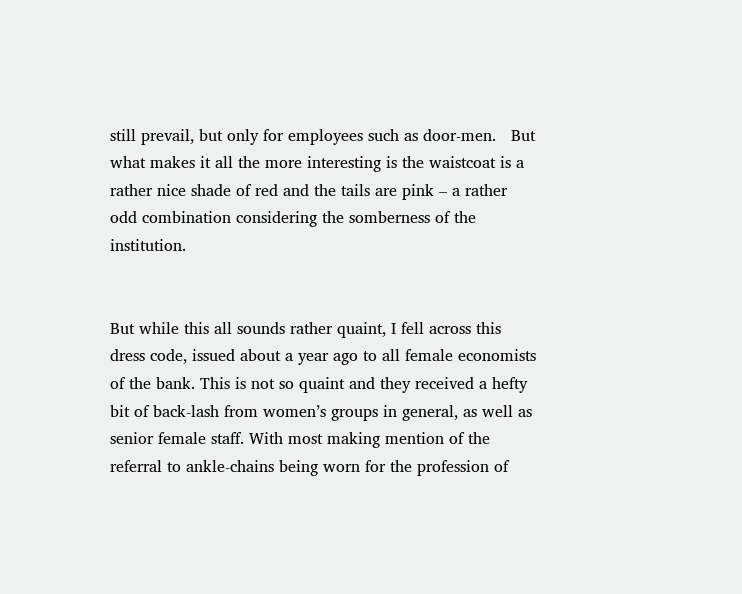still prevail, but only for employees such as door-men.   But what makes it all the more interesting is the waistcoat is a rather nice shade of red and the tails are pink – a rather odd combination considering the somberness of the institution.


But while this all sounds rather quaint, I fell across this dress code, issued about a year ago to all female economists of the bank. This is not so quaint and they received a hefty bit of back-lash from women’s groups in general, as well as senior female staff. With most making mention of the referral to ankle-chains being worn for the profession of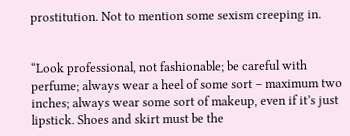prostitution. Not to mention some sexism creeping in.


“Look professional, not fashionable; be careful with perfume; always wear a heel of some sort – maximum two inches; always wear some sort of makeup, even if it’s just lipstick. Shoes and skirt must be the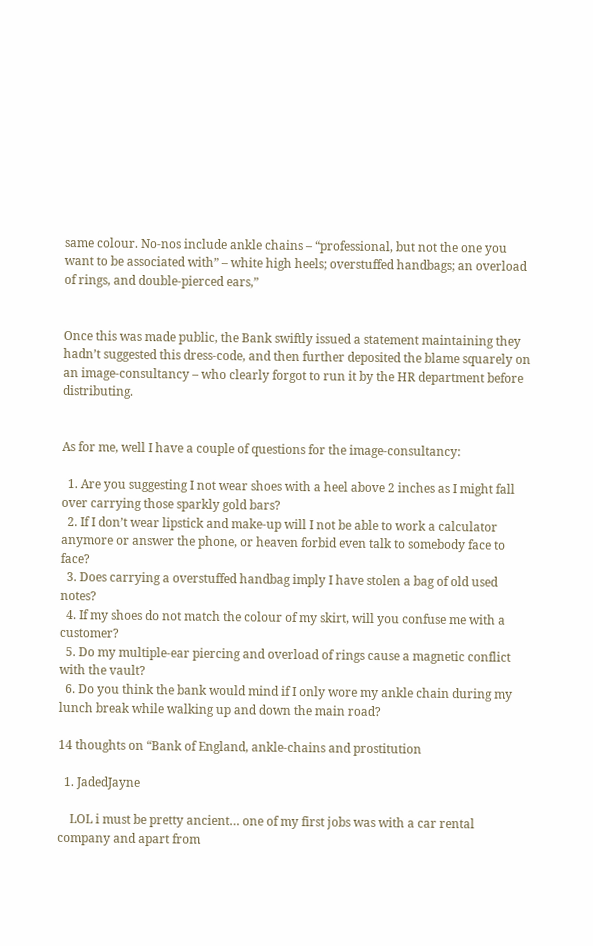same colour. No-nos include ankle chains – “professional, but not the one you want to be associated with” – white high heels; overstuffed handbags; an overload of rings, and double-pierced ears,”


Once this was made public, the Bank swiftly issued a statement maintaining they hadn’t suggested this dress-code, and then further deposited the blame squarely on an image-consultancy – who clearly forgot to run it by the HR department before distributing.


As for me, well I have a couple of questions for the image-consultancy:

  1. Are you suggesting I not wear shoes with a heel above 2 inches as I might fall over carrying those sparkly gold bars?
  2. If I don’t wear lipstick and make-up will I not be able to work a calculator anymore or answer the phone, or heaven forbid even talk to somebody face to face?
  3. Does carrying a overstuffed handbag imply I have stolen a bag of old used notes?
  4. If my shoes do not match the colour of my skirt, will you confuse me with a customer?
  5. Do my multiple-ear piercing and overload of rings cause a magnetic conflict with the vault?
  6. Do you think the bank would mind if I only wore my ankle chain during my lunch break while walking up and down the main road?

14 thoughts on “Bank of England, ankle-chains and prostitution

  1. JadedJayne

    LOL i must be pretty ancient… one of my first jobs was with a car rental company and apart from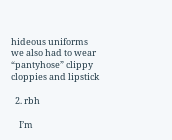hideous uniforms we also had to wear “pantyhose” clippy cloppies and lipstick

  2. rbh

    I’m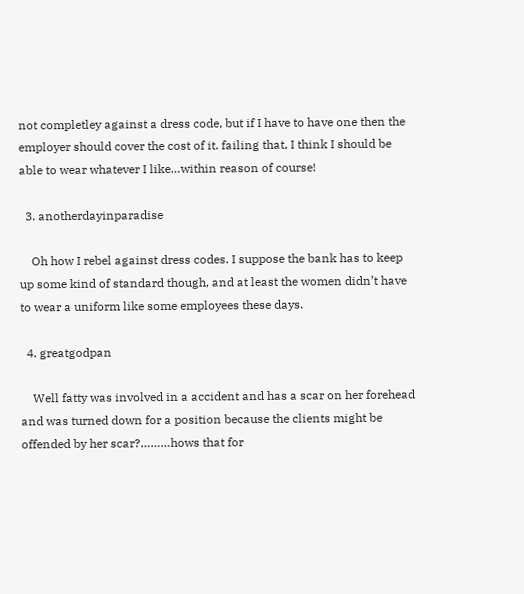not completley against a dress code, but if I have to have one then the employer should cover the cost of it. failing that, I think I should be able to wear whatever I like…within reason of course!

  3. anotherdayinparadise

    Oh how I rebel against dress codes. I suppose the bank has to keep up some kind of standard though, and at least the women didn’t have to wear a uniform like some employees these days.

  4. greatgodpan

    Well fatty was involved in a accident and has a scar on her forehead and was turned down for a position because the clients might be offended by her scar?………hows that for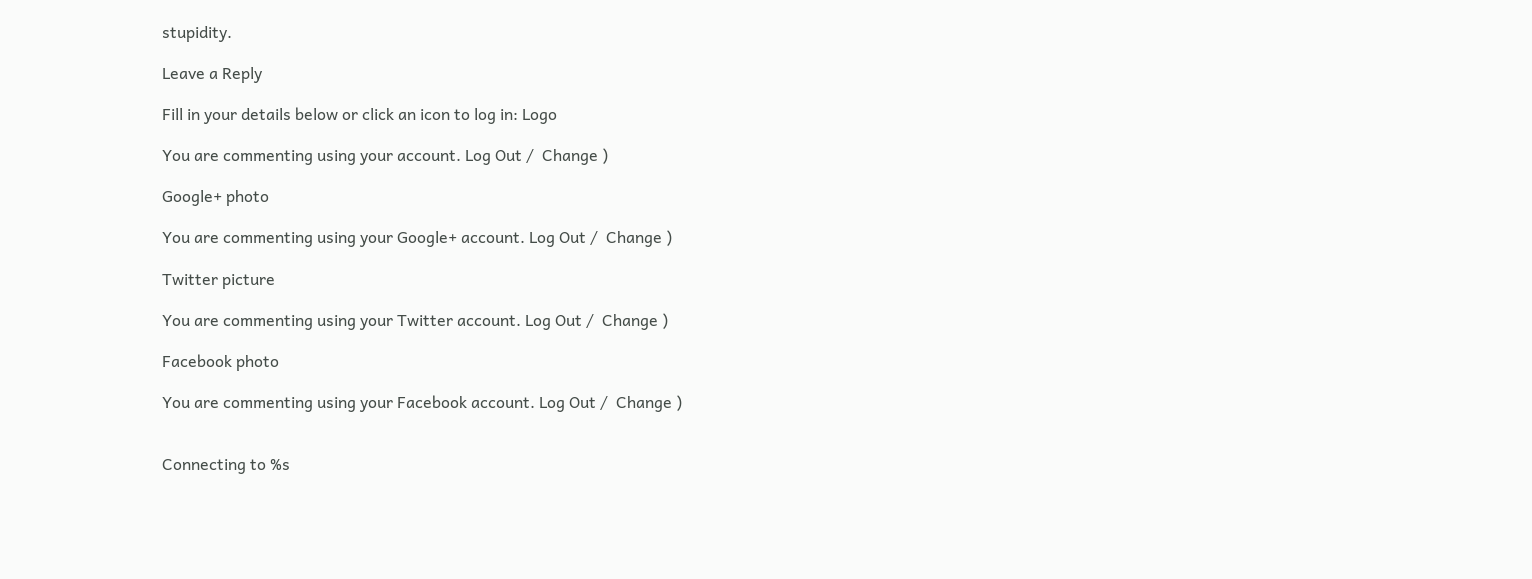stupidity.

Leave a Reply

Fill in your details below or click an icon to log in: Logo

You are commenting using your account. Log Out /  Change )

Google+ photo

You are commenting using your Google+ account. Log Out /  Change )

Twitter picture

You are commenting using your Twitter account. Log Out /  Change )

Facebook photo

You are commenting using your Facebook account. Log Out /  Change )


Connecting to %s